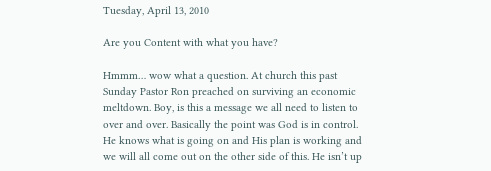Tuesday, April 13, 2010

Are you Content with what you have?

Hmmm… wow what a question. At church this past Sunday Pastor Ron preached on surviving an economic meltdown. Boy, is this a message we all need to listen to over and over. Basically the point was God is in control. He knows what is going on and His plan is working and we will all come out on the other side of this. He isn’t up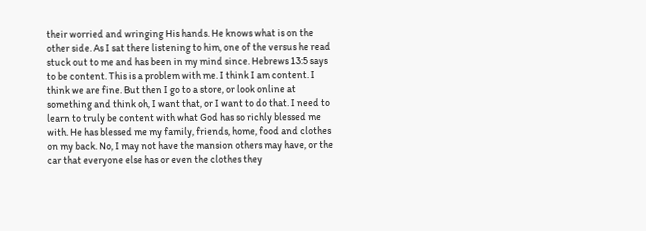their worried and wringing His hands. He knows what is on the other side. As I sat there listening to him, one of the versus he read stuck out to me and has been in my mind since. Hebrews 13:5 says to be content. This is a problem with me. I think I am content. I think we are fine. But then I go to a store, or look online at something and think oh, I want that, or I want to do that. I need to learn to truly be content with what God has so richly blessed me with. He has blessed me my family, friends, home, food and clothes on my back. No, I may not have the mansion others may have, or the car that everyone else has or even the clothes they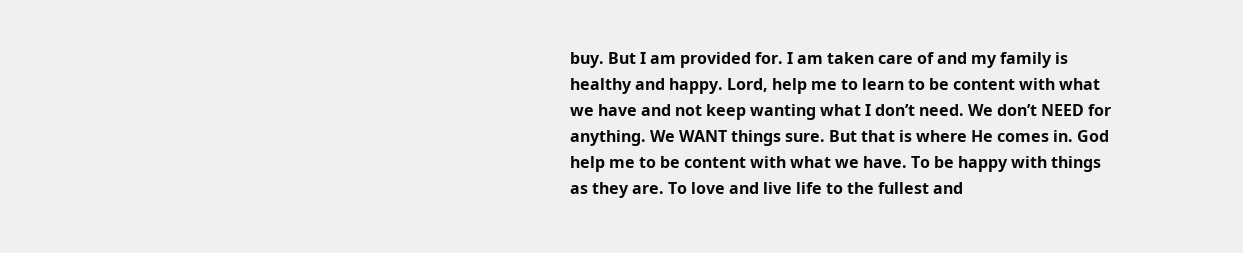buy. But I am provided for. I am taken care of and my family is healthy and happy. Lord, help me to learn to be content with what we have and not keep wanting what I don’t need. We don’t NEED for anything. We WANT things sure. But that is where He comes in. God help me to be content with what we have. To be happy with things as they are. To love and live life to the fullest and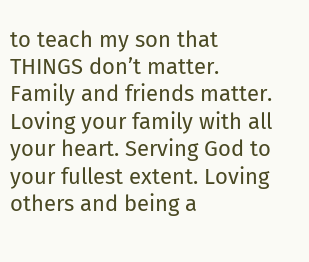to teach my son that THINGS don’t matter. Family and friends matter. Loving your family with all your heart. Serving God to your fullest extent. Loving others and being a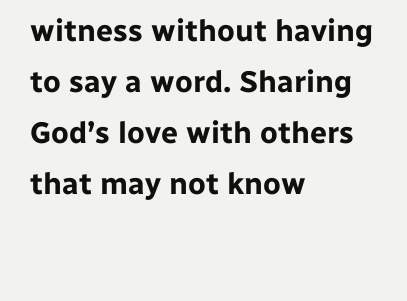witness without having to say a word. Sharing God’s love with others that may not know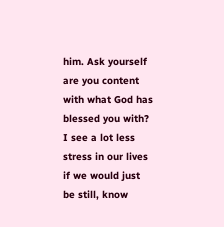him. Ask yourself are you content with what God has blessed you with? I see a lot less stress in our lives if we would just be still, know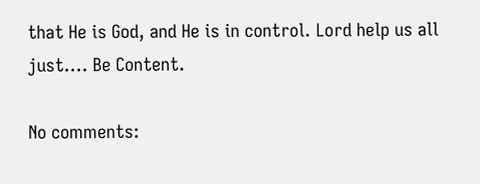that He is God, and He is in control. Lord help us all just…. Be Content.

No comments: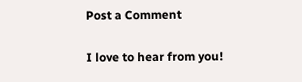Post a Comment

I love to hear from you!